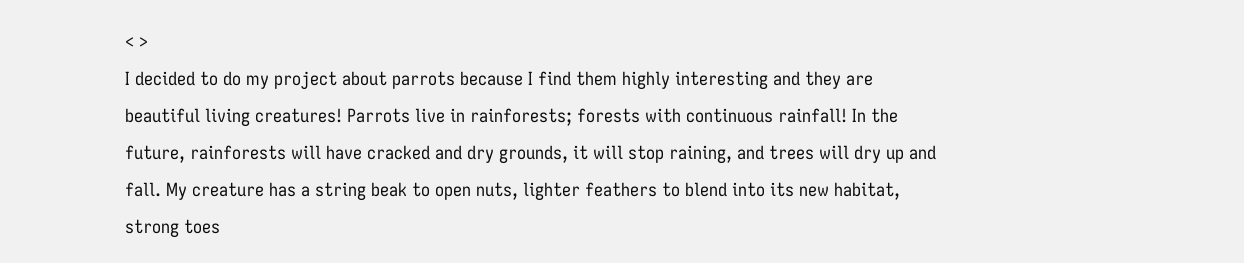< >
I decided to do my project about parrots because I find them highly interesting and they are beautiful living creatures! Parrots live in rainforests; forests with continuous rainfall! In the future, rainforests will have cracked and dry grounds, it will stop raining, and trees will dry up and fall. My creature has a string beak to open nuts, lighter feathers to blend into its new habitat, strong toes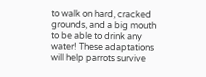to walk on hard, cracked grounds, and a big mouth to be able to drink any water! These adaptations will help parrots survive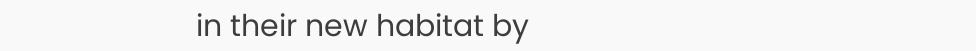in their new habitat by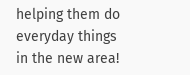helping them do everyday things in the new area!